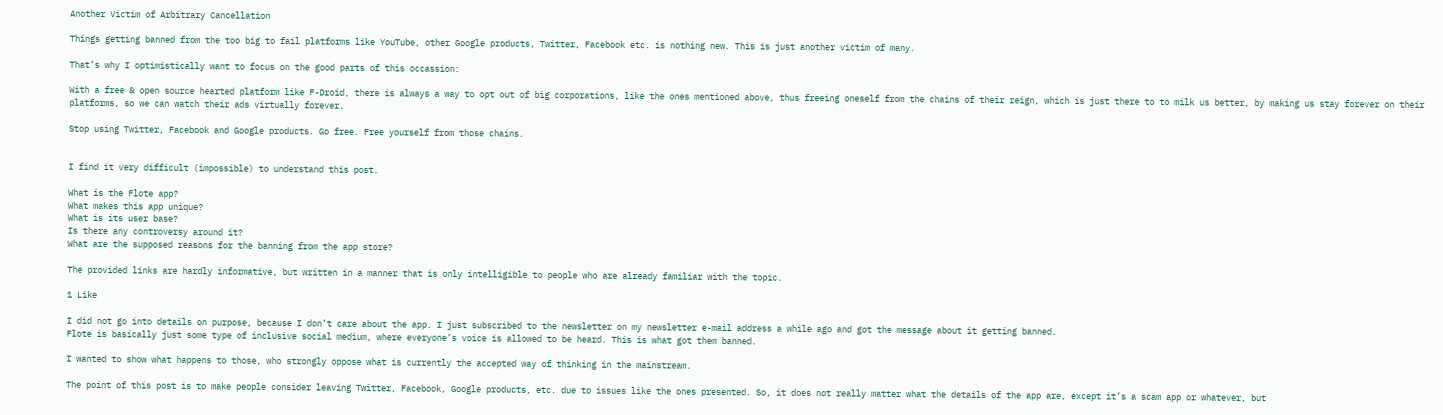Another Victim of Arbitrary Cancellation

Things getting banned from the too big to fail platforms like YouTube, other Google products, Twitter, Facebook etc. is nothing new. This is just another victim of many.

That’s why I optimistically want to focus on the good parts of this occassion:

With a free & open source hearted platform like F-Droid, there is always a way to opt out of big corporations, like the ones mentioned above, thus freeing oneself from the chains of their reign, which is just there to to milk us better, by making us stay forever on their platforms, so we can watch their ads virtually forever.

Stop using Twitter, Facebook and Google products. Go free. Free yourself from those chains.


I find it very difficult (impossible) to understand this post.

What is the Flote app?
What makes this app unique?
What is its user base?
Is there any controversy around it?
What are the supposed reasons for the banning from the app store?

The provided links are hardly informative, but written in a manner that is only intelligible to people who are already familiar with the topic.

1 Like

I did not go into details on purpose, because I don’t care about the app. I just subscribed to the newsletter on my newsletter e-mail address a while ago and got the message about it getting banned.
Flote is basically just some type of inclusive social medium, where everyone’s voice is allowed to be heard. This is what got them banned.

I wanted to show what happens to those, who strongly oppose what is currently the accepted way of thinking in the mainstream.

The point of this post is to make people consider leaving Twitter, Facebook, Google products, etc. due to issues like the ones presented. So, it does not really matter what the details of the app are, except it’s a scam app or whatever, but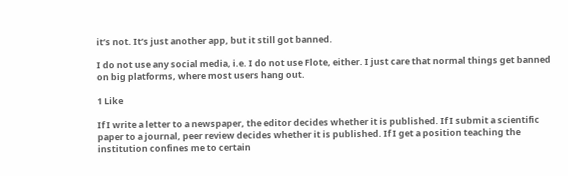it’s not. It’s just another app, but it still got banned.

I do not use any social media, i.e. I do not use Flote, either. I just care that normal things get banned on big platforms, where most users hang out.

1 Like

If I write a letter to a newspaper, the editor decides whether it is published. If I submit a scientific paper to a journal, peer review decides whether it is published. If I get a position teaching the institution confines me to certain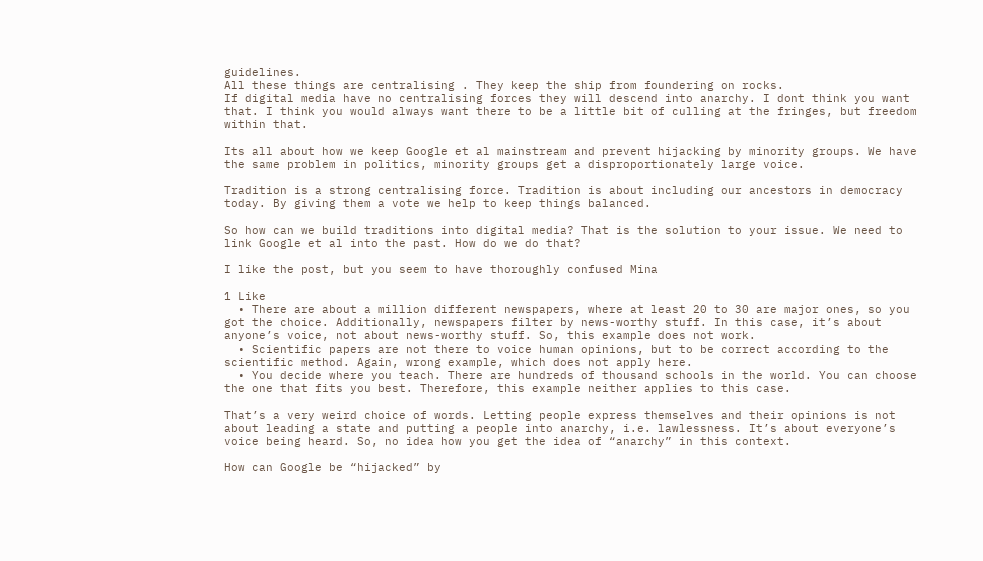guidelines.
All these things are centralising . They keep the ship from foundering on rocks.
If digital media have no centralising forces they will descend into anarchy. I dont think you want that. I think you would always want there to be a little bit of culling at the fringes, but freedom within that.

Its all about how we keep Google et al mainstream and prevent hijacking by minority groups. We have the same problem in politics, minority groups get a disproportionately large voice.

Tradition is a strong centralising force. Tradition is about including our ancestors in democracy today. By giving them a vote we help to keep things balanced.

So how can we build traditions into digital media? That is the solution to your issue. We need to link Google et al into the past. How do we do that?

I like the post, but you seem to have thoroughly confused Mina

1 Like
  • There are about a million different newspapers, where at least 20 to 30 are major ones, so you got the choice. Additionally, newspapers filter by news-worthy stuff. In this case, it’s about anyone’s voice, not about news-worthy stuff. So, this example does not work.
  • Scientific papers are not there to voice human opinions, but to be correct according to the scientific method. Again, wrong example, which does not apply here.
  • You decide where you teach. There are hundreds of thousand schools in the world. You can choose the one that fits you best. Therefore, this example neither applies to this case.

That’s a very weird choice of words. Letting people express themselves and their opinions is not about leading a state and putting a people into anarchy, i.e. lawlessness. It’s about everyone’s voice being heard. So, no idea how you get the idea of “anarchy” in this context.

How can Google be “hijacked” by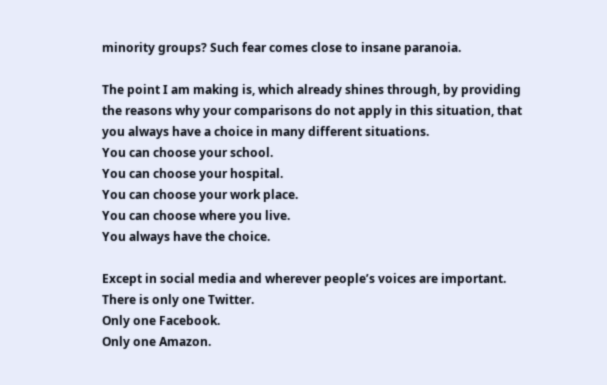minority groups? Such fear comes close to insane paranoia.

The point I am making is, which already shines through, by providing the reasons why your comparisons do not apply in this situation, that you always have a choice in many different situations.
You can choose your school.
You can choose your hospital.
You can choose your work place.
You can choose where you live.
You always have the choice.

Except in social media and wherever people’s voices are important.
There is only one Twitter.
Only one Facebook.
Only one Amazon.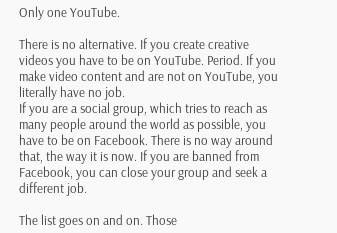Only one YouTube.

There is no alternative. If you create creative videos you have to be on YouTube. Period. If you make video content and are not on YouTube, you literally have no job.
If you are a social group, which tries to reach as many people around the world as possible, you have to be on Facebook. There is no way around that, the way it is now. If you are banned from Facebook, you can close your group and seek a different job.

The list goes on and on. Those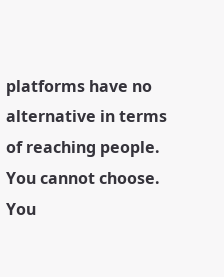platforms have no alternative in terms of reaching people. You cannot choose. You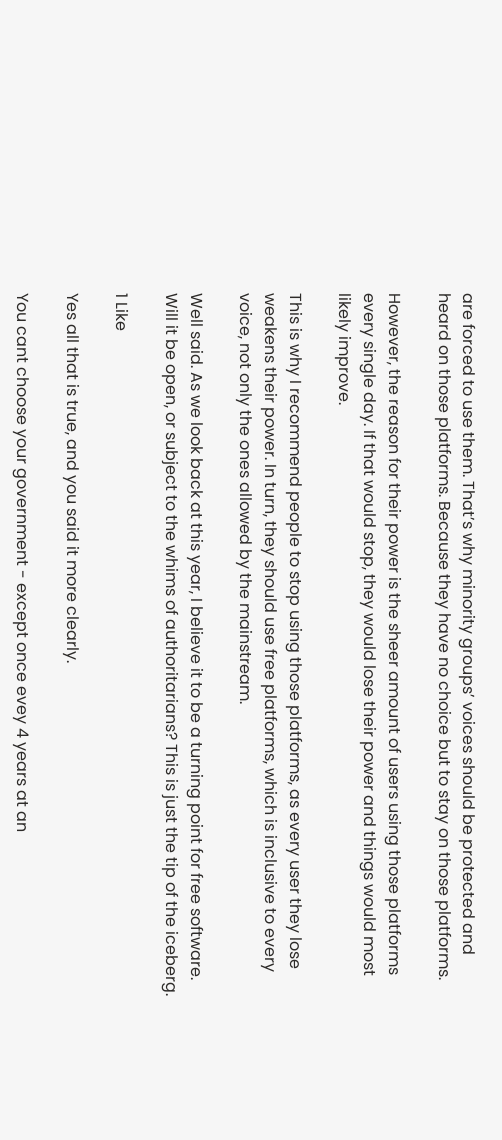are forced to use them. That’s why minority groups’ voices should be protected and heard on those platforms. Because they have no choice but to stay on those platforms.

However, the reason for their power is the sheer amount of users using those platforms every single day. If that would stop, they would lose their power and things would most likely improve.

This is why I recommend people to stop using those platforms, as every user they lose weakens their power. In turn, they should use free platforms, which is inclusive to every voice, not only the ones allowed by the mainstream.

Well said. As we look back at this year, I believe it to be a turning point for free software. Will it be open, or subject to the whims of authoritarians? This is just the tip of the iceberg.

1 Like

Yes all that is true, and you said it more clearly.

You cant choose your government - except once evey 4 years at an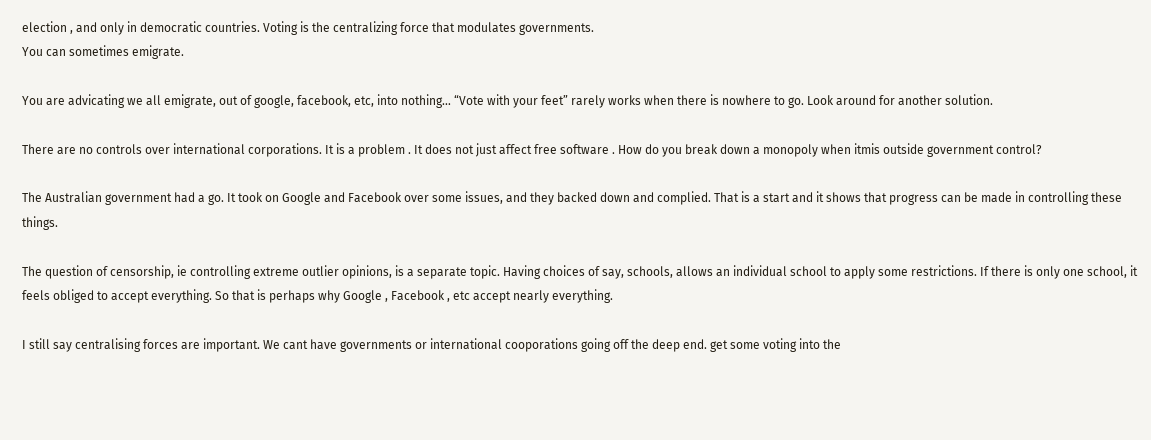election , and only in democratic countries. Voting is the centralizing force that modulates governments.
You can sometimes emigrate.

You are advicating we all emigrate, out of google, facebook, etc, into nothing… “Vote with your feet” rarely works when there is nowhere to go. Look around for another solution.

There are no controls over international corporations. It is a problem . It does not just affect free software . How do you break down a monopoly when itmis outside government control?

The Australian government had a go. It took on Google and Facebook over some issues, and they backed down and complied. That is a start and it shows that progress can be made in controlling these things.

The question of censorship, ie controlling extreme outlier opinions, is a separate topic. Having choices of say, schools, allows an individual school to apply some restrictions. If there is only one school, it feels obliged to accept everything. So that is perhaps why Google , Facebook , etc accept nearly everything.

I still say centralising forces are important. We cant have governments or international cooporations going off the deep end. get some voting into the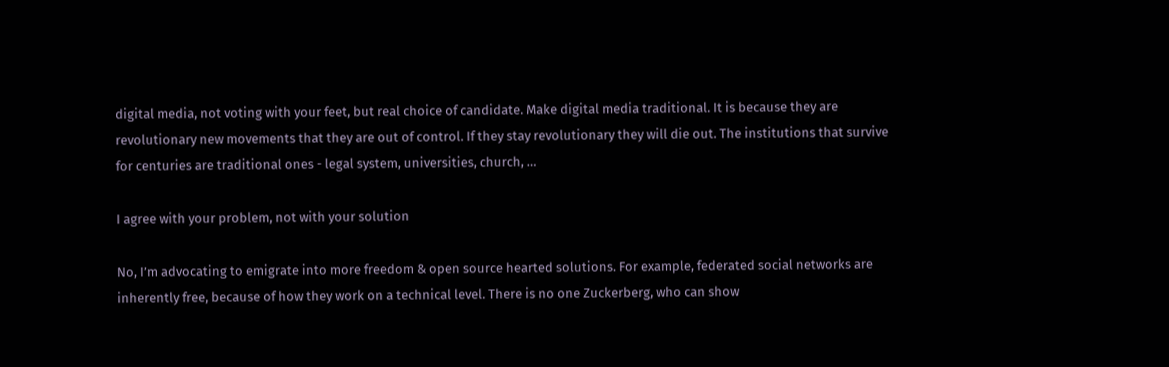digital media, not voting with your feet, but real choice of candidate. Make digital media traditional. It is because they are revolutionary new movements that they are out of control. If they stay revolutionary they will die out. The institutions that survive for centuries are traditional ones - legal system, universities, church, …

I agree with your problem, not with your solution

No, I’m advocating to emigrate into more freedom & open source hearted solutions. For example, federated social networks are inherently free, because of how they work on a technical level. There is no one Zuckerberg, who can show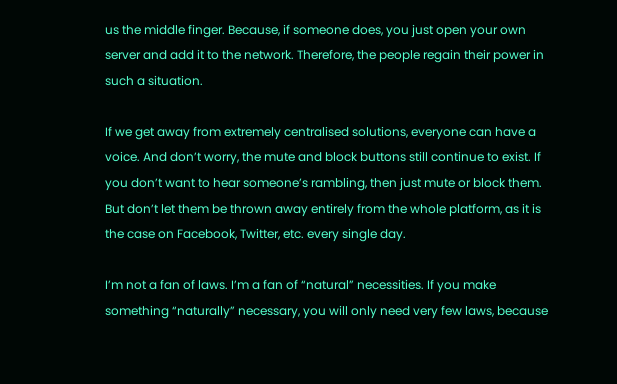us the middle finger. Because, if someone does, you just open your own server and add it to the network. Therefore, the people regain their power in such a situation.

If we get away from extremely centralised solutions, everyone can have a voice. And don’t worry, the mute and block buttons still continue to exist. If you don’t want to hear someone’s rambling, then just mute or block them. But don’t let them be thrown away entirely from the whole platform, as it is the case on Facebook, Twitter, etc. every single day.

I’m not a fan of laws. I’m a fan of “natural” necessities. If you make something “naturally” necessary, you will only need very few laws, because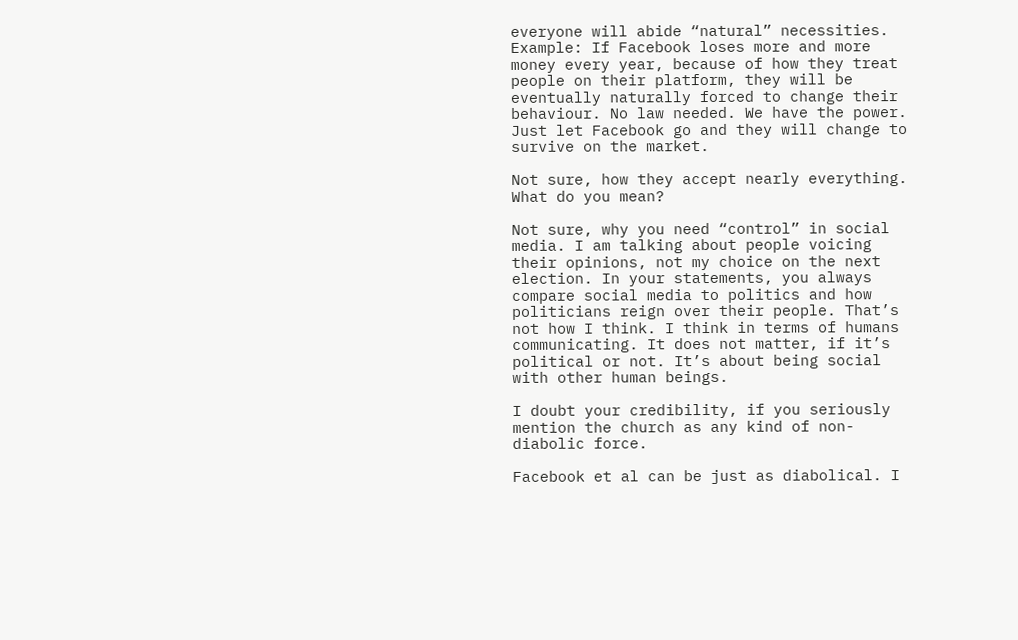everyone will abide “natural” necessities.
Example: If Facebook loses more and more money every year, because of how they treat people on their platform, they will be eventually naturally forced to change their behaviour. No law needed. We have the power. Just let Facebook go and they will change to survive on the market.

Not sure, how they accept nearly everything. What do you mean?

Not sure, why you need “control” in social media. I am talking about people voicing their opinions, not my choice on the next election. In your statements, you always compare social media to politics and how politicians reign over their people. That’s not how I think. I think in terms of humans communicating. It does not matter, if it’s political or not. It’s about being social with other human beings.

I doubt your credibility, if you seriously mention the church as any kind of non-diabolic force.

Facebook et al can be just as diabolical. I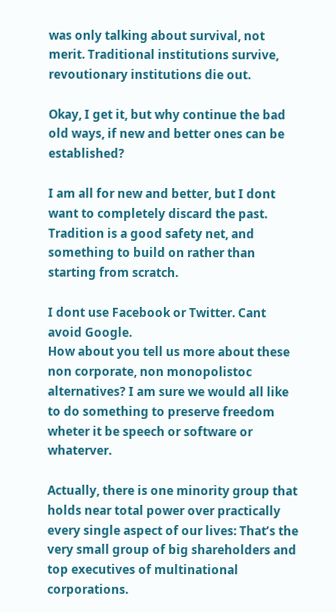was only talking about survival, not merit. Traditional institutions survive, revoutionary institutions die out.

Okay, I get it, but why continue the bad old ways, if new and better ones can be established?

I am all for new and better, but I dont want to completely discard the past. Tradition is a good safety net, and something to build on rather than starting from scratch.

I dont use Facebook or Twitter. Cant avoid Google.
How about you tell us more about these non corporate, non monopolistoc alternatives? I am sure we would all like to do something to preserve freedom wheter it be speech or software or whaterver.

Actually, there is one minority group that holds near total power over practically every single aspect of our lives: That’s the very small group of big shareholders and top executives of multinational corporations.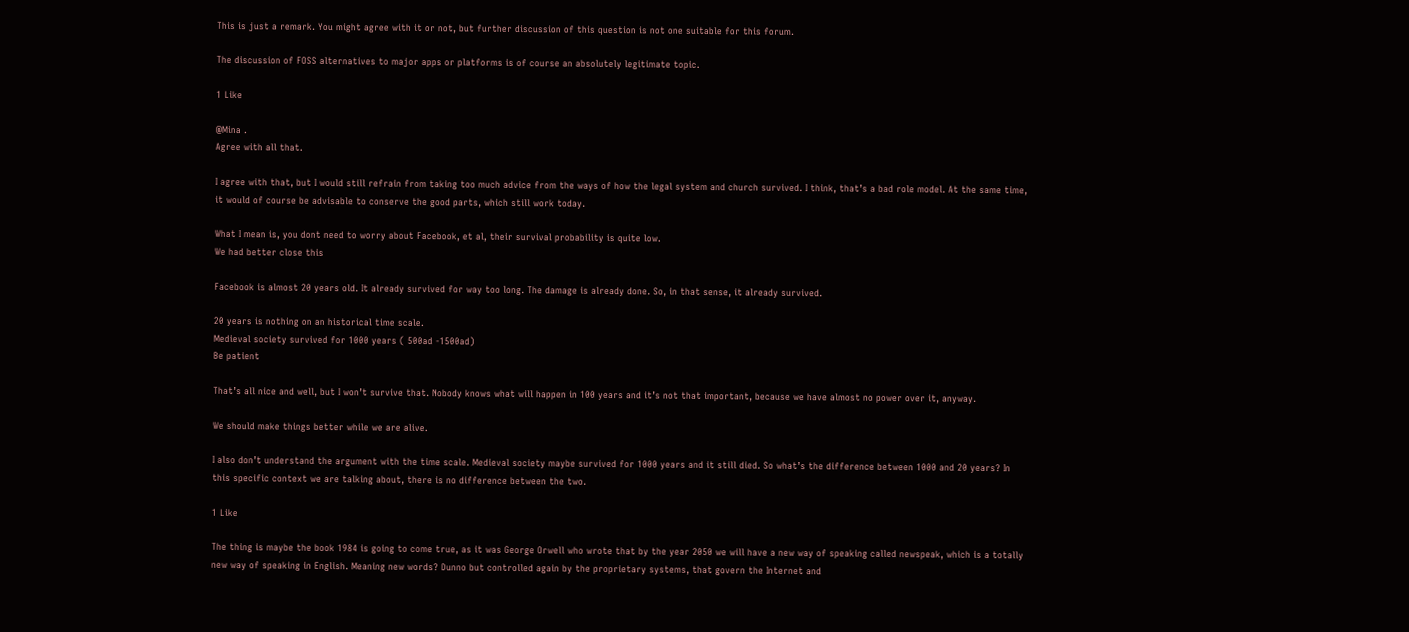This is just a remark. You might agree with it or not, but further discussion of this question is not one suitable for this forum.

The discussion of FOSS alternatives to major apps or platforms is of course an absolutely legitimate topic.

1 Like

@Mina .
Agree with all that.

I agree with that, but I would still refrain from taking too much advice from the ways of how the legal system and church survived. I think, that’s a bad role model. At the same time, it would of course be advisable to conserve the good parts, which still work today.

What I mean is, you dont need to worry about Facebook, et al, their survival probability is quite low.
We had better close this

Facebook is almost 20 years old. It already survived for way too long. The damage is already done. So, in that sense, it already survived.

20 years is nothing on an historical time scale.
Medieval society survived for 1000 years ( 500ad -1500ad)
Be patient

That’s all nice and well, but I won’t survive that. Nobody knows what will happen in 100 years and it’s not that important, because we have almost no power over it, anyway.

We should make things better while we are alive.

I also don’t understand the argument with the time scale. Medieval society maybe survived for 1000 years and it still died. So what’s the difference between 1000 and 20 years? In this specific context we are talking about, there is no difference between the two.

1 Like

The thing is maybe the book 1984 is going to come true, as it was George Orwell who wrote that by the year 2050 we will have a new way of speaking called newspeak, which is a totally new way of speaking in English. Meaning new words? Dunno but controlled again by the proprietary systems, that govern the Internet and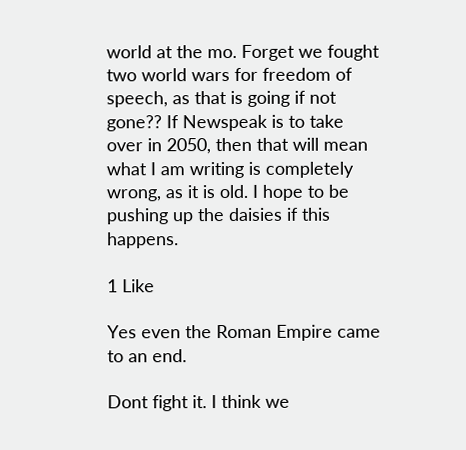world at the mo. Forget we fought two world wars for freedom of speech, as that is going if not gone?? If Newspeak is to take over in 2050, then that will mean what I am writing is completely wrong, as it is old. I hope to be pushing up the daisies if this happens.

1 Like

Yes even the Roman Empire came to an end.

Dont fight it. I think we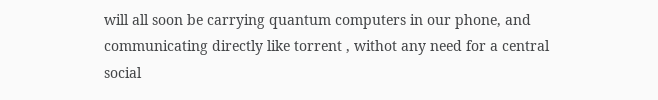will all soon be carrying quantum computers in our phone, and communicating directly like torrent , withot any need for a central social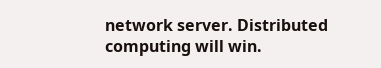network server. Distributed computing will win.